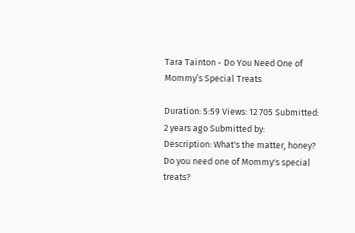Tara Tainton - Do You Need One of Mommy’s Special Treats

Duration: 5:59 Views: 12 705 Submitted: 2 years ago Submitted by:
Description: What's the matter, honey? Do you need one of Mommy's special treats?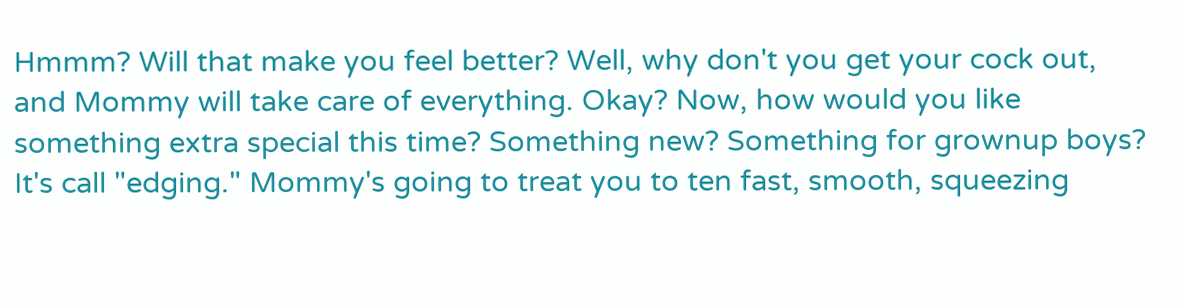Hmmm? Will that make you feel better? Well, why don't you get your cock out, and Mommy will take care of everything. Okay? Now, how would you like something extra special this time? Something new? Something for grownup boys? It's call "edging." Mommy's going to treat you to ten fast, smooth, squeezing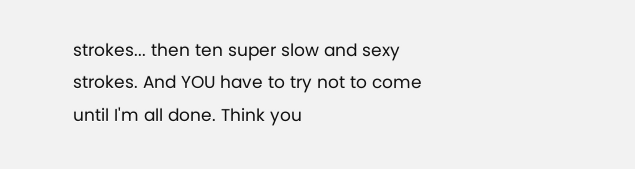strokes... then ten super slow and sexy strokes. And YOU have to try not to come until I'm all done. Think you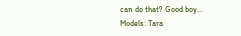can do that? Good boy...
Models: Tara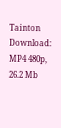Tainton
Download: MP4 480p, 26.2 Mb